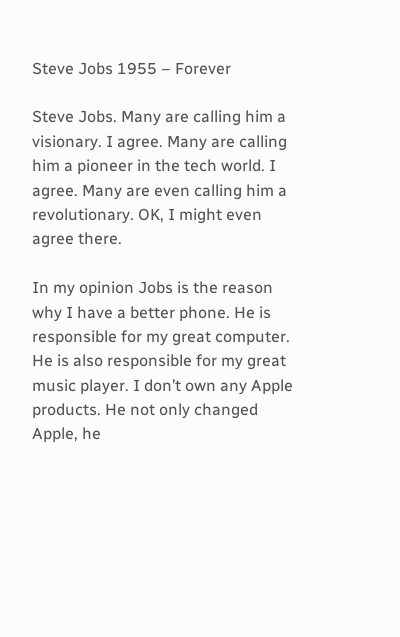Steve Jobs 1955 – Forever

Steve Jobs. Many are calling him a visionary. I agree. Many are calling him a pioneer in the tech world. I agree. Many are even calling him a revolutionary. OK, I might even agree there.

In my opinion Jobs is the reason why I have a better phone. He is responsible for my great computer. He is also responsible for my great music player. I don’t own any Apple products. He not only changed Apple, he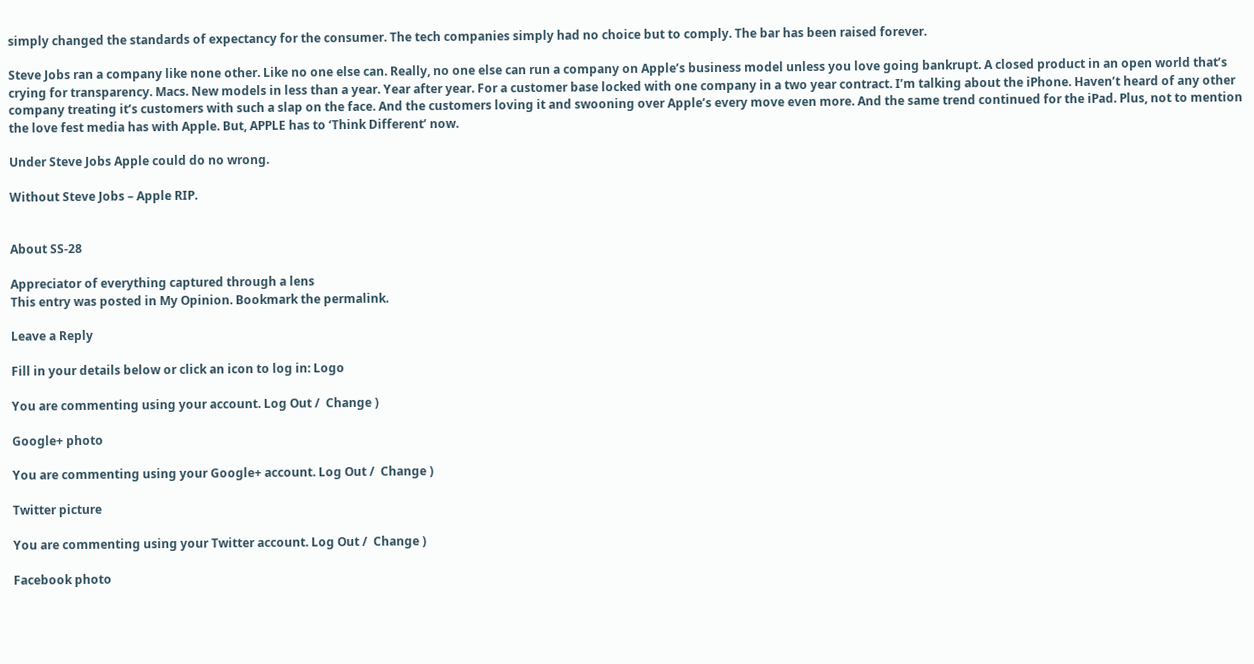simply changed the standards of expectancy for the consumer. The tech companies simply had no choice but to comply. The bar has been raised forever.

Steve Jobs ran a company like none other. Like no one else can. Really, no one else can run a company on Apple’s business model unless you love going bankrupt. A closed product in an open world that’s crying for transparency. Macs. New models in less than a year. Year after year. For a customer base locked with one company in a two year contract. I’m talking about the iPhone. Haven’t heard of any other company treating it’s customers with such a slap on the face. And the customers loving it and swooning over Apple’s every move even more. And the same trend continued for the iPad. Plus, not to mention the love fest media has with Apple. But, APPLE has to ‘Think Different’ now.

Under Steve Jobs Apple could do no wrong.

Without Steve Jobs – Apple RIP.


About SS-28

Appreciator of everything captured through a lens
This entry was posted in My Opinion. Bookmark the permalink.

Leave a Reply

Fill in your details below or click an icon to log in: Logo

You are commenting using your account. Log Out /  Change )

Google+ photo

You are commenting using your Google+ account. Log Out /  Change )

Twitter picture

You are commenting using your Twitter account. Log Out /  Change )

Facebook photo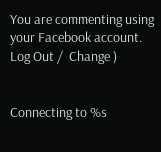You are commenting using your Facebook account. Log Out /  Change )


Connecting to %s